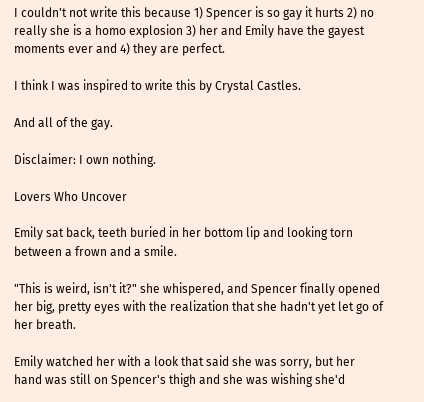I couldn't not write this because 1) Spencer is so gay it hurts 2) no really she is a homo explosion 3) her and Emily have the gayest moments ever and 4) they are perfect.

I think I was inspired to write this by Crystal Castles.

And all of the gay.

Disclaimer: I own nothing.

Lovers Who Uncover

Emily sat back, teeth buried in her bottom lip and looking torn between a frown and a smile.

"This is weird, isn't it?" she whispered, and Spencer finally opened her big, pretty eyes with the realization that she hadn't yet let go of her breath.

Emily watched her with a look that said she was sorry, but her hand was still on Spencer's thigh and she was wishing she'd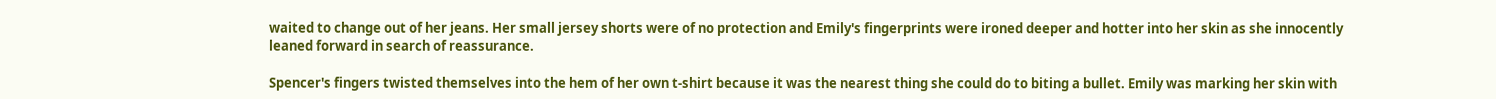waited to change out of her jeans. Her small jersey shorts were of no protection and Emily's fingerprints were ironed deeper and hotter into her skin as she innocently leaned forward in search of reassurance.

Spencer's fingers twisted themselves into the hem of her own t-shirt because it was the nearest thing she could do to biting a bullet. Emily was marking her skin with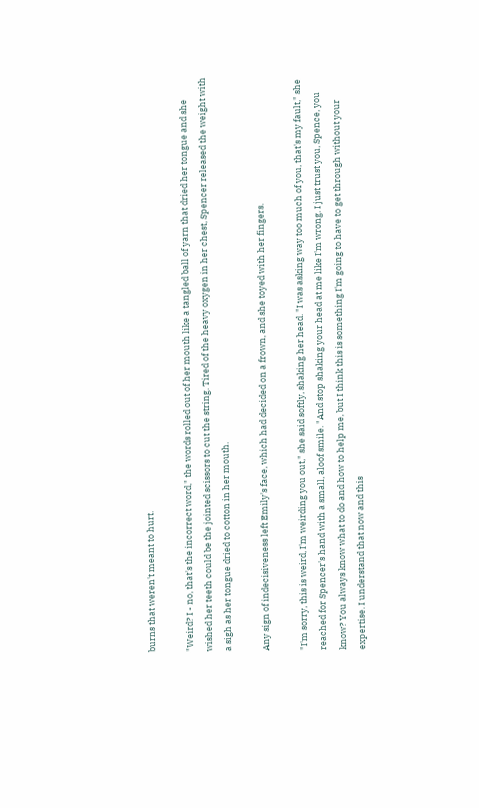burns that weren't meant to hurt.

"Weird? I - no, that's the incorrect word," the words rolled out of her mouth like a tangled ball of yarn that dried her tongue and she wished her teeth could be the jointed scissors to cut the string. Tired of the heavy oxygen in her chest, Spencer released the weight with a sigh as her tongue dried to cotton in her mouth.

Any sign of indecisiveness left Emily's face, which had decided on a frown, and she toyed with her fingers.

"I'm sorry, this is weird, I'm weirding you out," she said softly, shaking her head. "I was asking way too much of you, that's my fault," she reached for Spencer's hand with a small, aloof smile. "And stop shaking your head at me like I'm wrong. I just trust you, Spence, you know? You always know what to do and how to help me, but I think this is something I'm going to have to get through without your expertise. I understand that now and this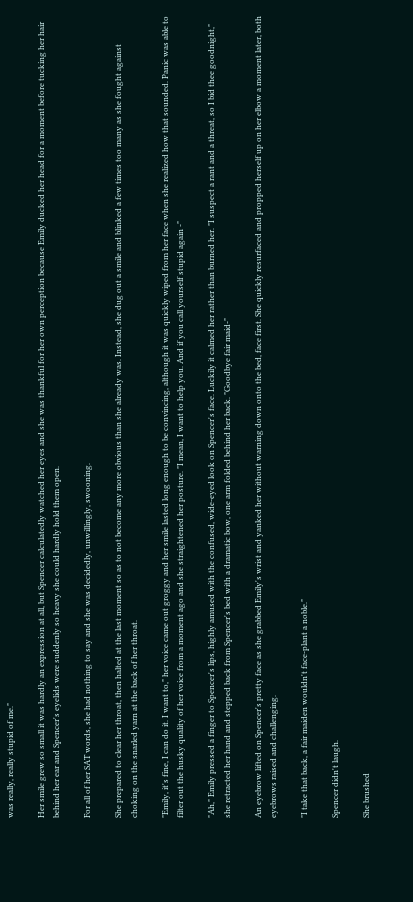was really, really stupid of me."

Her smile grew so small it was hardly an expression at all, but Spencer calculatedly watched her eyes and she was thankful for her own perception because Emily ducked her head for a moment before tucking her hair behind her ear and Spencer's eyelids were suddenly so heavy she could hardly hold them open.

For all of her SAT words, she had nothing to say and she was decidedly, unwillingly, swooning.

She prepared to clear her throat, then halted at the last moment so as to not become any more obvious than she already was. Instead, she dug out a smile and blinked a few times too many as she fought against choking on the snarled yarn at the back of her throat.

"Emily, it's fine, I can do it. I want to," her voice came out groggy and her smile lasted long enough to be convincing, although it was quickly wiped from her face when she realized how that sounded. Panic was able to filter out the husky quality of her voice from a moment ago and she straightened her posture. "I mean, I want to help you. And if you call yourself stupid again -"

"Ah," Emily pressed a finger to Spencer's lips, highly amused with the confused, wide-eyed look on Spencer's face. Luckily it calmed her rather than burned her. "I suspect a rant and a threat, so I bid thee goodnight," she retracted her hand and stepped back from Spencer's bed with a dramatic bow, one arm folded behind her back. "Goodbye fair maid-"

An eyebrow lifted on Spencer's pretty face as she grabbed Emily's wrist and yanked her without warning down onto the bed, face first. She quickly resurfaced and propped herself up on her elbow a moment later, both eyebrows raised and challenging.

"I take that back, a fair maiden wouldn't face-plant a noble."

Spencer didn't laugh.

She brushed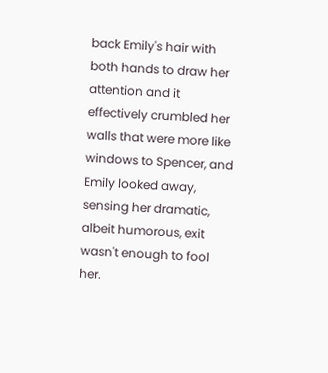back Emily's hair with both hands to draw her attention and it effectively crumbled her walls that were more like windows to Spencer, and Emily looked away, sensing her dramatic, albeit humorous, exit wasn't enough to fool her.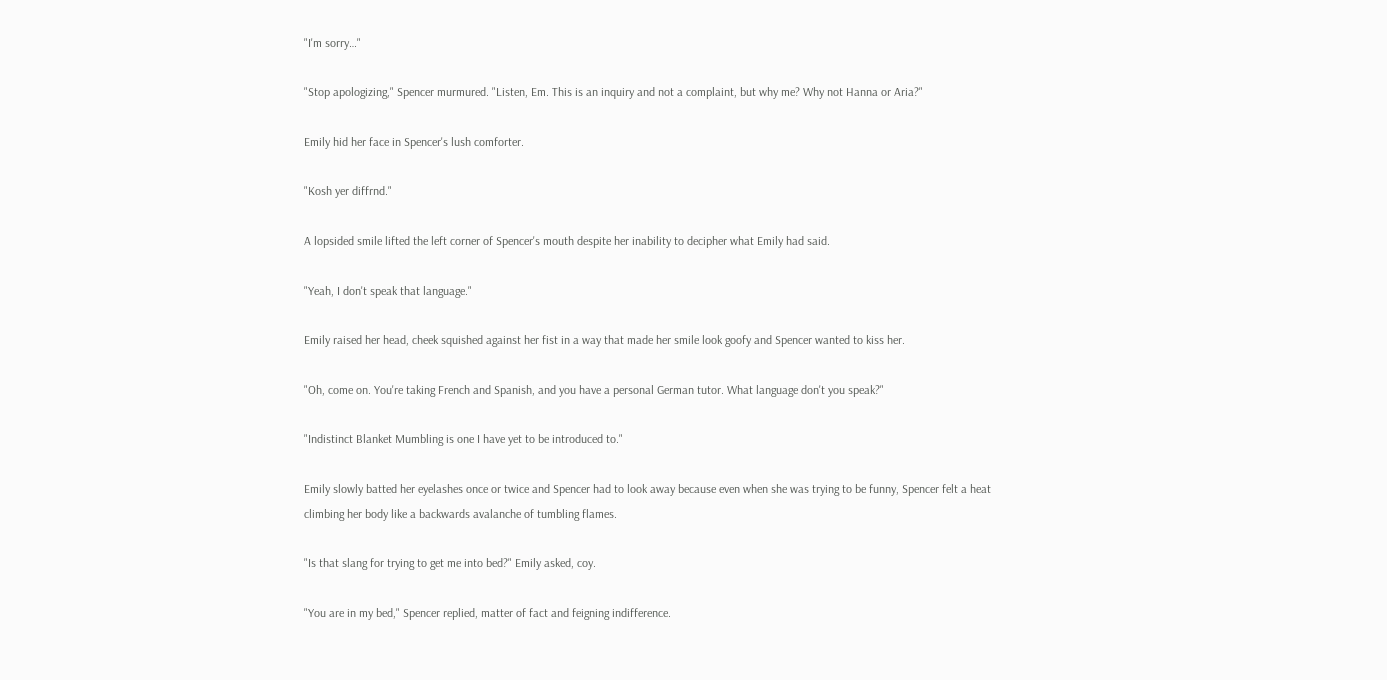"I'm sorry…"

"Stop apologizing," Spencer murmured. "Listen, Em. This is an inquiry and not a complaint, but why me? Why not Hanna or Aria?"

Emily hid her face in Spencer's lush comforter.

"Kosh yer diffrnd."

A lopsided smile lifted the left corner of Spencer's mouth despite her inability to decipher what Emily had said.

"Yeah, I don't speak that language."

Emily raised her head, cheek squished against her fist in a way that made her smile look goofy and Spencer wanted to kiss her.

"Oh, come on. You're taking French and Spanish, and you have a personal German tutor. What language don't you speak?"

"Indistinct Blanket Mumbling is one I have yet to be introduced to."

Emily slowly batted her eyelashes once or twice and Spencer had to look away because even when she was trying to be funny, Spencer felt a heat climbing her body like a backwards avalanche of tumbling flames.

"Is that slang for trying to get me into bed?" Emily asked, coy.

"You are in my bed," Spencer replied, matter of fact and feigning indifference.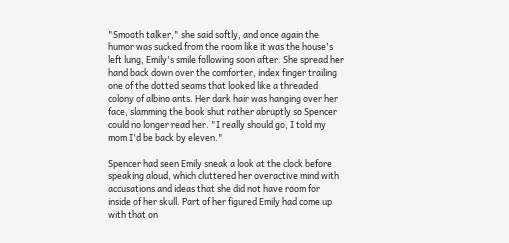"Smooth talker," she said softly, and once again the humor was sucked from the room like it was the house's left lung, Emily's smile following soon after. She spread her hand back down over the comforter, index finger trailing one of the dotted seams that looked like a threaded colony of albino ants. Her dark hair was hanging over her face, slamming the book shut rather abruptly so Spencer could no longer read her. "I really should go, I told my mom I'd be back by eleven."

Spencer had seen Emily sneak a look at the clock before speaking aloud, which cluttered her overactive mind with accusations and ideas that she did not have room for inside of her skull. Part of her figured Emily had come up with that on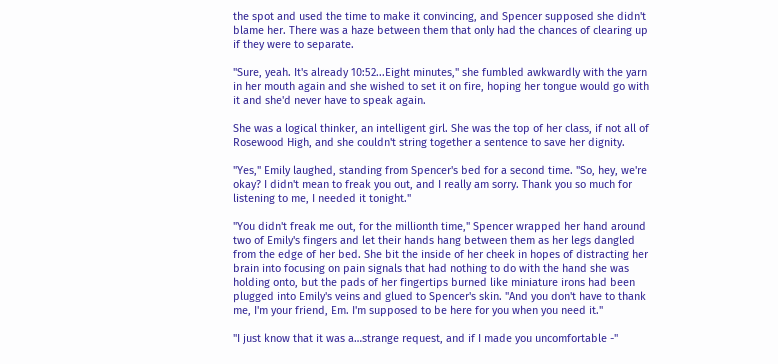the spot and used the time to make it convincing, and Spencer supposed she didn't blame her. There was a haze between them that only had the chances of clearing up if they were to separate.

"Sure, yeah. It's already 10:52...Eight minutes," she fumbled awkwardly with the yarn in her mouth again and she wished to set it on fire, hoping her tongue would go with it and she'd never have to speak again.

She was a logical thinker, an intelligent girl. She was the top of her class, if not all of Rosewood High, and she couldn't string together a sentence to save her dignity.

"Yes," Emily laughed, standing from Spencer's bed for a second time. "So, hey, we're okay? I didn't mean to freak you out, and I really am sorry. Thank you so much for listening to me, I needed it tonight."

"You didn't freak me out, for the millionth time," Spencer wrapped her hand around two of Emily's fingers and let their hands hang between them as her legs dangled from the edge of her bed. She bit the inside of her cheek in hopes of distracting her brain into focusing on pain signals that had nothing to do with the hand she was holding onto, but the pads of her fingertips burned like miniature irons had been plugged into Emily's veins and glued to Spencer's skin. "And you don't have to thank me, I'm your friend, Em. I'm supposed to be here for you when you need it."

"I just know that it was a…strange request, and if I made you uncomfortable -"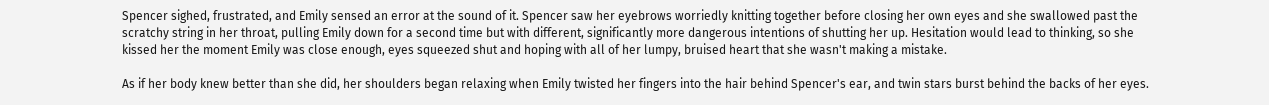Spencer sighed, frustrated, and Emily sensed an error at the sound of it. Spencer saw her eyebrows worriedly knitting together before closing her own eyes and she swallowed past the scratchy string in her throat, pulling Emily down for a second time but with different, significantly more dangerous intentions of shutting her up. Hesitation would lead to thinking, so she kissed her the moment Emily was close enough, eyes squeezed shut and hoping with all of her lumpy, bruised heart that she wasn't making a mistake.

As if her body knew better than she did, her shoulders began relaxing when Emily twisted her fingers into the hair behind Spencer's ear, and twin stars burst behind the backs of her eyes.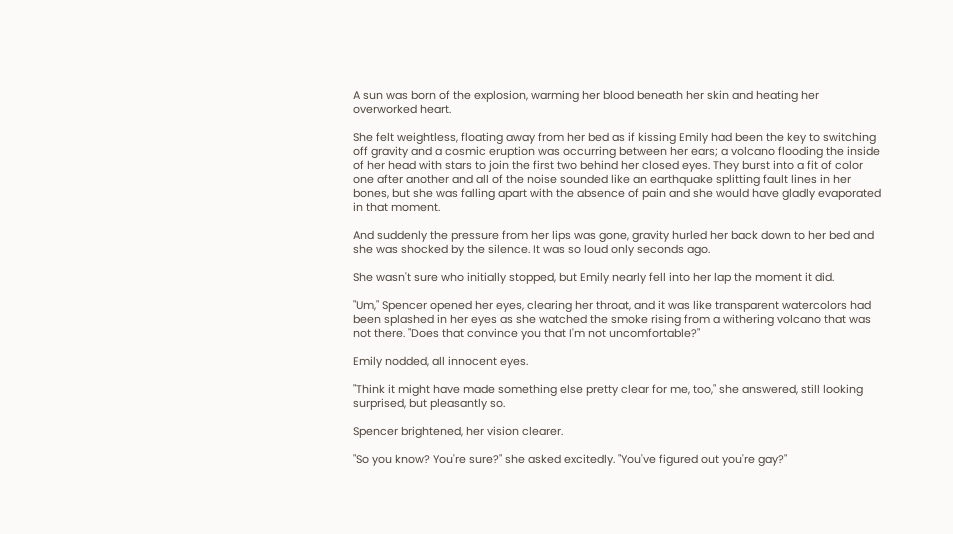A sun was born of the explosion, warming her blood beneath her skin and heating her overworked heart.

She felt weightless, floating away from her bed as if kissing Emily had been the key to switching off gravity and a cosmic eruption was occurring between her ears; a volcano flooding the inside of her head with stars to join the first two behind her closed eyes. They burst into a fit of color one after another and all of the noise sounded like an earthquake splitting fault lines in her bones, but she was falling apart with the absence of pain and she would have gladly evaporated in that moment.

And suddenly the pressure from her lips was gone, gravity hurled her back down to her bed and she was shocked by the silence. It was so loud only seconds ago.

She wasn't sure who initially stopped, but Emily nearly fell into her lap the moment it did.

"Um," Spencer opened her eyes, clearing her throat, and it was like transparent watercolors had been splashed in her eyes as she watched the smoke rising from a withering volcano that was not there. "Does that convince you that I'm not uncomfortable?"

Emily nodded, all innocent eyes.

"Think it might have made something else pretty clear for me, too," she answered, still looking surprised, but pleasantly so.

Spencer brightened, her vision clearer.

"So you know? You're sure?" she asked excitedly. "You've figured out you're gay?"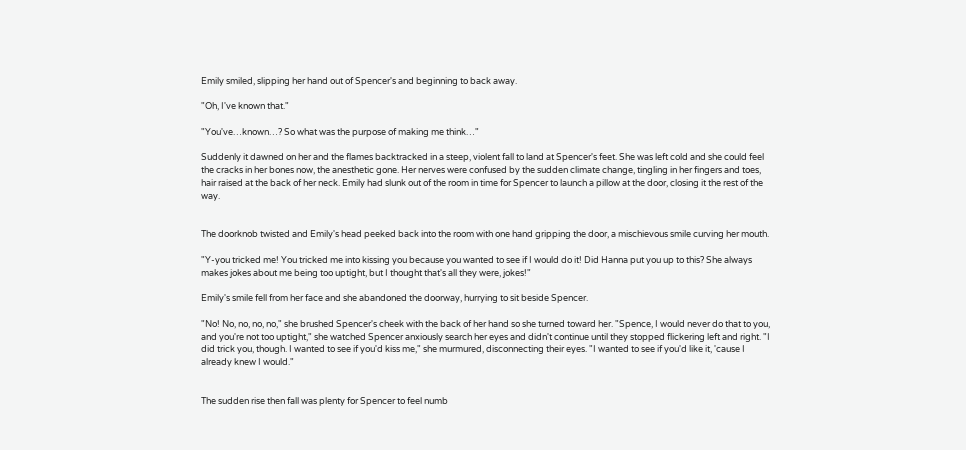Emily smiled, slipping her hand out of Spencer's and beginning to back away.

"Oh, I've known that."

"You've…known…? So what was the purpose of making me think…"

Suddenly it dawned on her and the flames backtracked in a steep, violent fall to land at Spencer's feet. She was left cold and she could feel the cracks in her bones now, the anesthetic gone. Her nerves were confused by the sudden climate change, tingling in her fingers and toes, hair raised at the back of her neck. Emily had slunk out of the room in time for Spencer to launch a pillow at the door, closing it the rest of the way.


The doorknob twisted and Emily's head peeked back into the room with one hand gripping the door, a mischievous smile curving her mouth.

"Y-you tricked me! You tricked me into kissing you because you wanted to see if I would do it! Did Hanna put you up to this? She always makes jokes about me being too uptight, but I thought that's all they were, jokes!"

Emily's smile fell from her face and she abandoned the doorway, hurrying to sit beside Spencer.

"No! No, no, no, no," she brushed Spencer's cheek with the back of her hand so she turned toward her. "Spence, I would never do that to you, and you're not too uptight," she watched Spencer anxiously search her eyes and didn't continue until they stopped flickering left and right. "I did trick you, though. I wanted to see if you'd kiss me," she murmured, disconnecting their eyes. "I wanted to see if you'd like it, 'cause I already knew I would."


The sudden rise then fall was plenty for Spencer to feel numb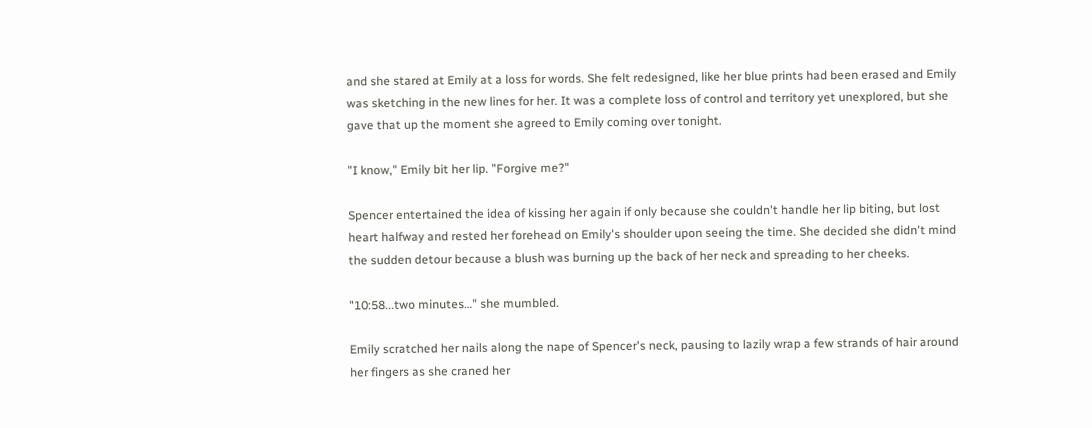and she stared at Emily at a loss for words. She felt redesigned, like her blue prints had been erased and Emily was sketching in the new lines for her. It was a complete loss of control and territory yet unexplored, but she gave that up the moment she agreed to Emily coming over tonight.

"I know," Emily bit her lip. "Forgive me?"

Spencer entertained the idea of kissing her again if only because she couldn't handle her lip biting, but lost heart halfway and rested her forehead on Emily's shoulder upon seeing the time. She decided she didn't mind the sudden detour because a blush was burning up the back of her neck and spreading to her cheeks.

"10:58...two minutes…" she mumbled.

Emily scratched her nails along the nape of Spencer's neck, pausing to lazily wrap a few strands of hair around her fingers as she craned her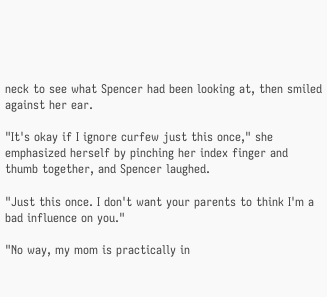neck to see what Spencer had been looking at, then smiled against her ear.

"It's okay if I ignore curfew just this once," she emphasized herself by pinching her index finger and thumb together, and Spencer laughed.

"Just this once. I don't want your parents to think I'm a bad influence on you."

"No way, my mom is practically in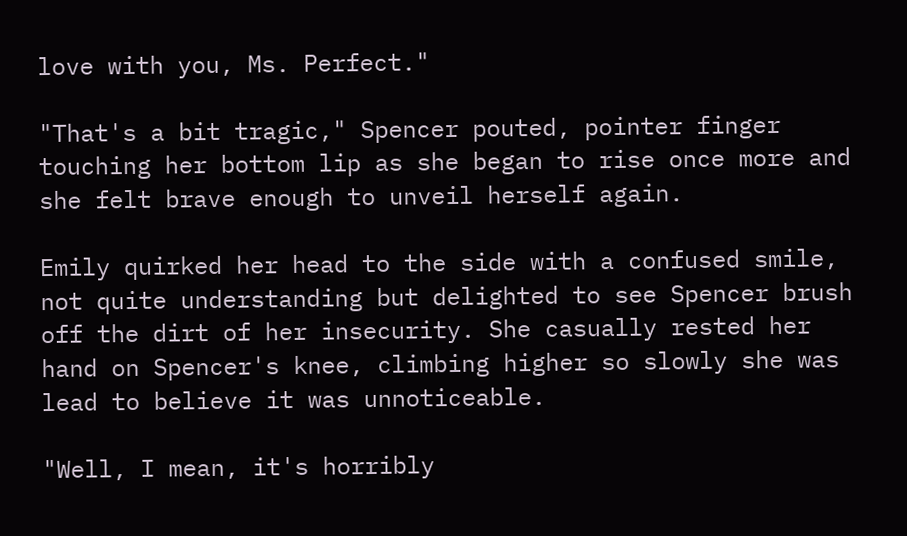love with you, Ms. Perfect."

"That's a bit tragic," Spencer pouted, pointer finger touching her bottom lip as she began to rise once more and she felt brave enough to unveil herself again.

Emily quirked her head to the side with a confused smile, not quite understanding but delighted to see Spencer brush off the dirt of her insecurity. She casually rested her hand on Spencer's knee, climbing higher so slowly she was lead to believe it was unnoticeable.

"Well, I mean, it's horribly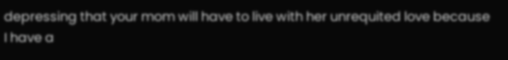depressing that your mom will have to live with her unrequited love because I have a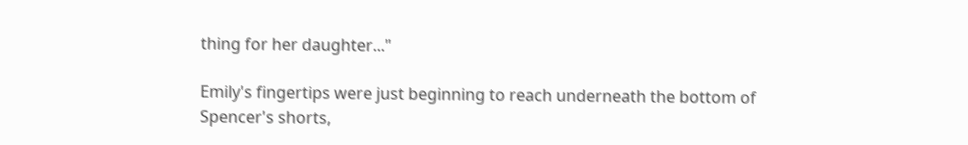thing for her daughter..."

Emily's fingertips were just beginning to reach underneath the bottom of Spencer's shorts,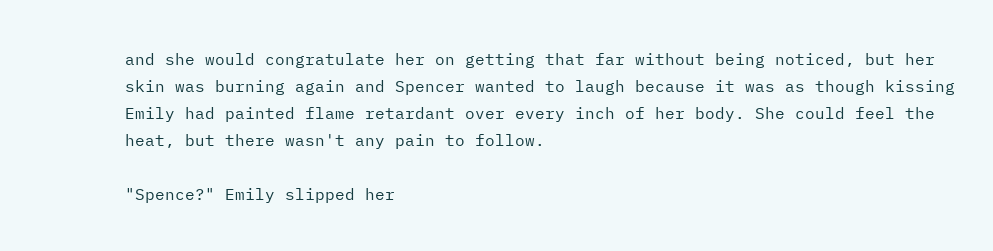and she would congratulate her on getting that far without being noticed, but her skin was burning again and Spencer wanted to laugh because it was as though kissing Emily had painted flame retardant over every inch of her body. She could feel the heat, but there wasn't any pain to follow.

"Spence?" Emily slipped her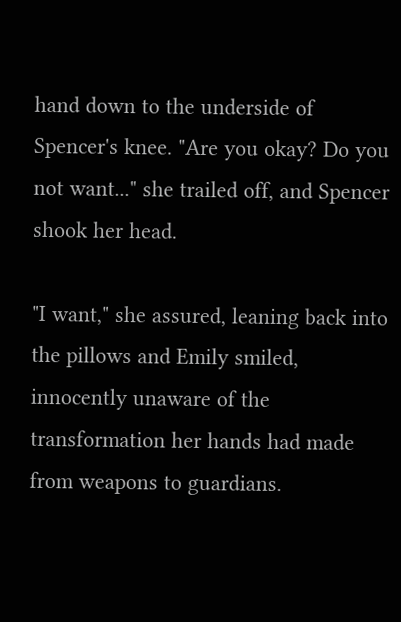hand down to the underside of Spencer's knee. "Are you okay? Do you not want..." she trailed off, and Spencer shook her head.

"I want," she assured, leaning back into the pillows and Emily smiled, innocently unaware of the transformation her hands had made from weapons to guardians.